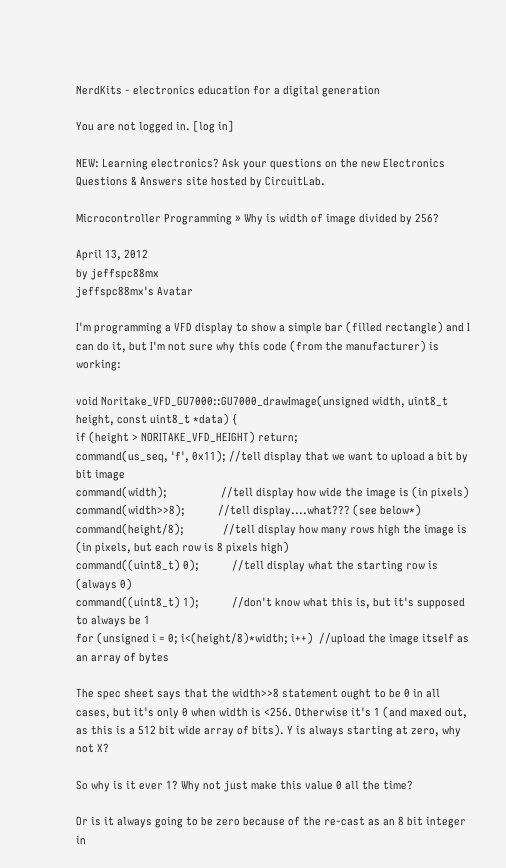NerdKits - electronics education for a digital generation

You are not logged in. [log in]

NEW: Learning electronics? Ask your questions on the new Electronics Questions & Answers site hosted by CircuitLab.

Microcontroller Programming » Why is width of image divided by 256?

April 13, 2012
by jeffspc88mx
jeffspc88mx's Avatar

I'm programming a VFD display to show a simple bar (filled rectangle) and I can do it, but I'm not sure why this code (from the manufacturer) is working:

void Noritake_VFD_GU7000::GU7000_drawImage(unsigned width, uint8_t height, const uint8_t *data) {
if (height > NORITAKE_VFD_HEIGHT) return;
command(us_seq, 'f', 0x11); //tell display that we want to upload a bit by bit image
command(width);                  //tell display how wide the image is (in pixels)
command(width>>8);           //tell display....what??? (see below*)
command(height/8);             //tell display how many rows high the image is (in pixels, but each row is 8 pixels high)
command((uint8_t) 0);           //tell display what the starting row is (always 0)
command((uint8_t) 1);           //don't know what this is, but it's supposed to always be 1
for (unsigned i = 0; i<(height/8)*width; i++)  //upload the image itself as an array of bytes

The spec sheet says that the width>>8 statement ought to be 0 in all cases, but it's only 0 when width is <256. Otherwise it's 1 (and maxed out, as this is a 512 bit wide array of bits). Y is always starting at zero, why not X?

So why is it ever 1? Why not just make this value 0 all the time?

Or is it always going to be zero because of the re-cast as an 8 bit integer in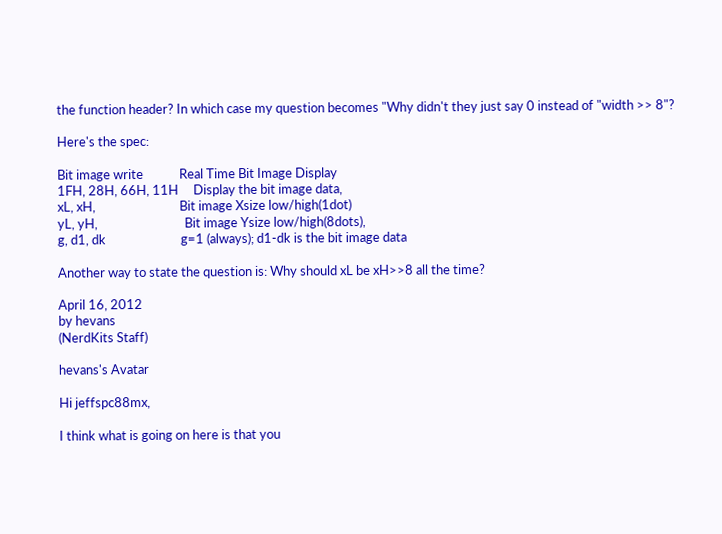the function header? In which case my question becomes "Why didn't they just say 0 instead of "width >> 8"?

Here's the spec:

Bit image write            Real Time Bit Image Display
1FH, 28H, 66H, 11H     Display the bit image data,
xL, xH,                            Bit image Xsize low/high(1dot)
yL, yH,                             Bit image Ysize low/high(8dots),
g, d1, dk                         g=1 (always); d1-dk is the bit image data

Another way to state the question is: Why should xL be xH>>8 all the time?

April 16, 2012
by hevans
(NerdKits Staff)

hevans's Avatar

Hi jeffspc88mx,

I think what is going on here is that you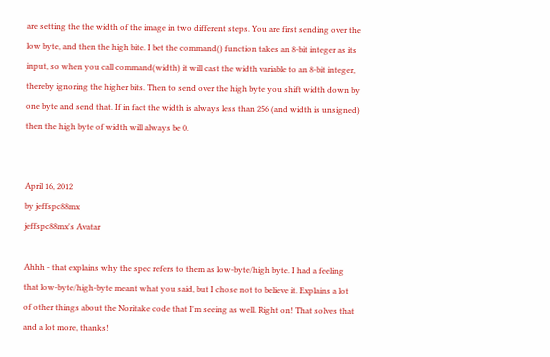are setting the the width of the image in two different steps. You are first sending over the low byte, and then the high bite. I bet the command() function takes an 8-bit integer as its input, so when you call command(width) it will cast the width variable to an 8-bit integer, thereby ignoring the higher bits. Then to send over the high byte you shift width down by one byte and send that. If in fact the width is always less than 256 (and width is unsigned) then the high byte of width will always be 0.


April 16, 2012
by jeffspc88mx
jeffspc88mx's Avatar

Ahhh - that explains why the spec refers to them as low-byte/high byte. I had a feeling that low-byte/high-byte meant what you said, but I chose not to believe it. Explains a lot of other things about the Noritake code that I'm seeing as well. Right on! That solves that and a lot more, thanks!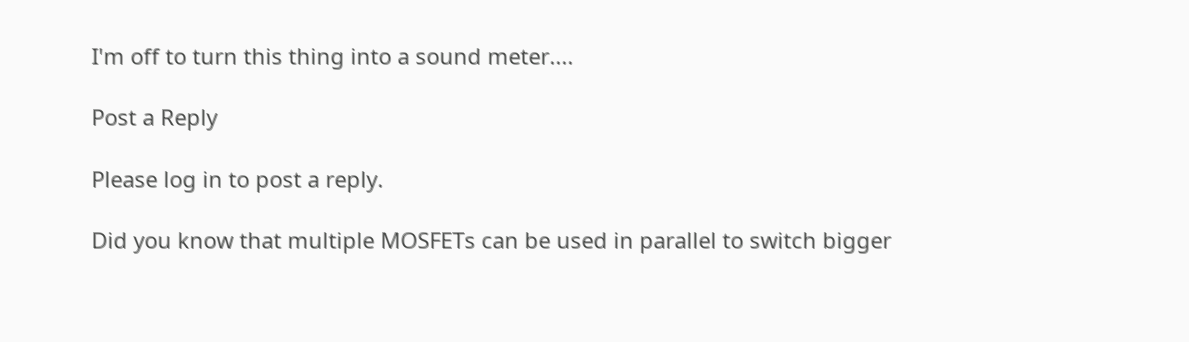I'm off to turn this thing into a sound meter....

Post a Reply

Please log in to post a reply.

Did you know that multiple MOSFETs can be used in parallel to switch bigger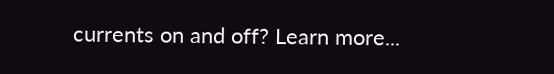currents on and off? Learn more...